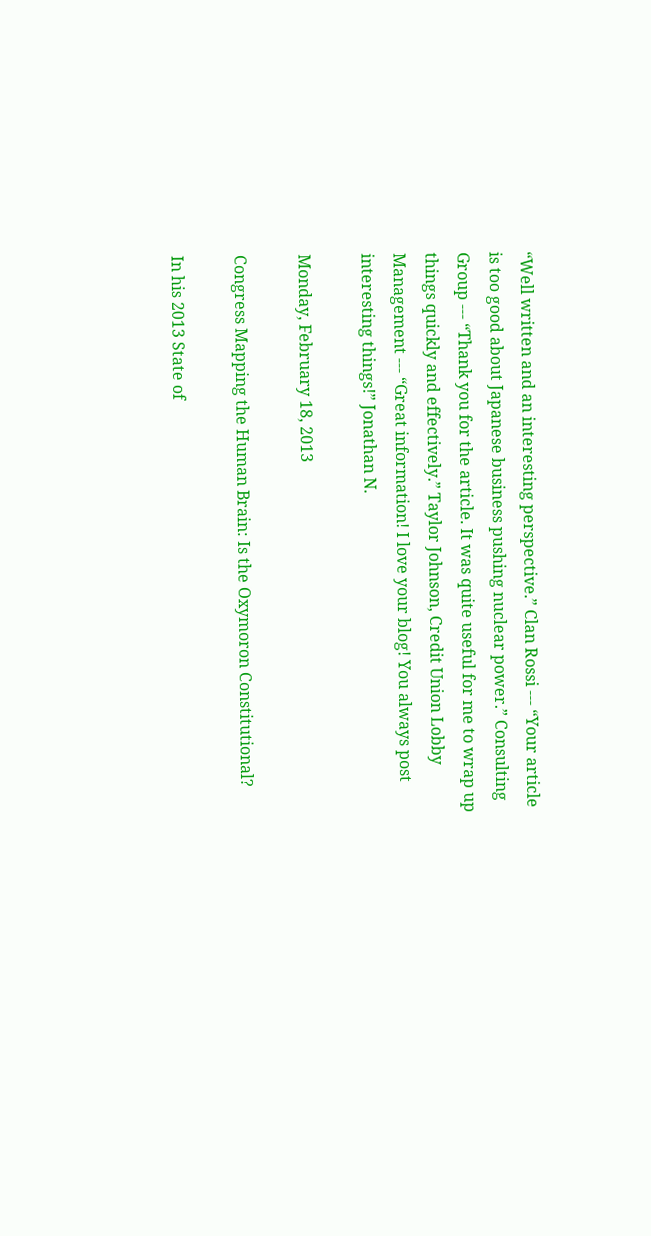“Well written and an interesting perspective.” Clan Rossi --- “Your article is too good about Japanese business pushing nuclear power.” Consulting Group --- “Thank you for the article. It was quite useful for me to wrap up things quickly and effectively.” Taylor Johnson, Credit Union Lobby Management --- “Great information! I love your blog! You always post interesting things!” Jonathan N.

Monday, February 18, 2013

Congress Mapping the Human Brain: Is the Oxymoron Constitutional?

In his 2013 State of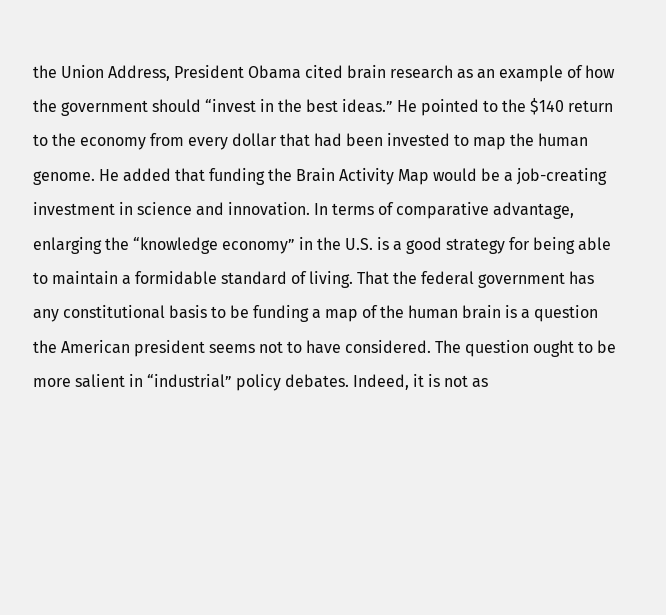the Union Address, President Obama cited brain research as an example of how the government should “invest in the best ideas.” He pointed to the $140 return to the economy from every dollar that had been invested to map the human genome. He added that funding the Brain Activity Map would be a job-creating investment in science and innovation. In terms of comparative advantage, enlarging the “knowledge economy” in the U.S. is a good strategy for being able to maintain a formidable standard of living. That the federal government has any constitutional basis to be funding a map of the human brain is a question the American president seems not to have considered. The question ought to be more salient in “industrial” policy debates. Indeed, it is not as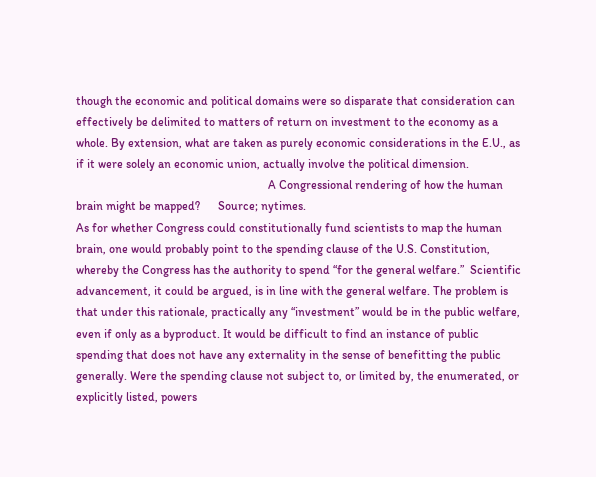though the economic and political domains were so disparate that consideration can effectively be delimited to matters of return on investment to the economy as a whole. By extension, what are taken as purely economic considerations in the E.U., as if it were solely an economic union, actually involve the political dimension.
                                                                A Congressional rendering of how the human brain might be mapped?      Source; nytimes.
As for whether Congress could constitutionally fund scientists to map the human brain, one would probably point to the spending clause of the U.S. Constitution, whereby the Congress has the authority to spend “for the general welfare.”  Scientific advancement, it could be argued, is in line with the general welfare. The problem is that under this rationale, practically any “investment” would be in the public welfare, even if only as a byproduct. It would be difficult to find an instance of public spending that does not have any externality in the sense of benefitting the public generally. Were the spending clause not subject to, or limited by, the enumerated, or explicitly listed, powers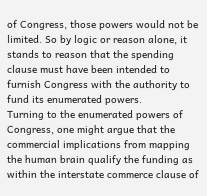of Congress, those powers would not be limited. So by logic or reason alone, it stands to reason that the spending clause must have been intended to furnish Congress with the authority to fund its enumerated powers.
Turning to the enumerated powers of Congress, one might argue that the commercial implications from mapping the human brain qualify the funding as within the interstate commerce clause of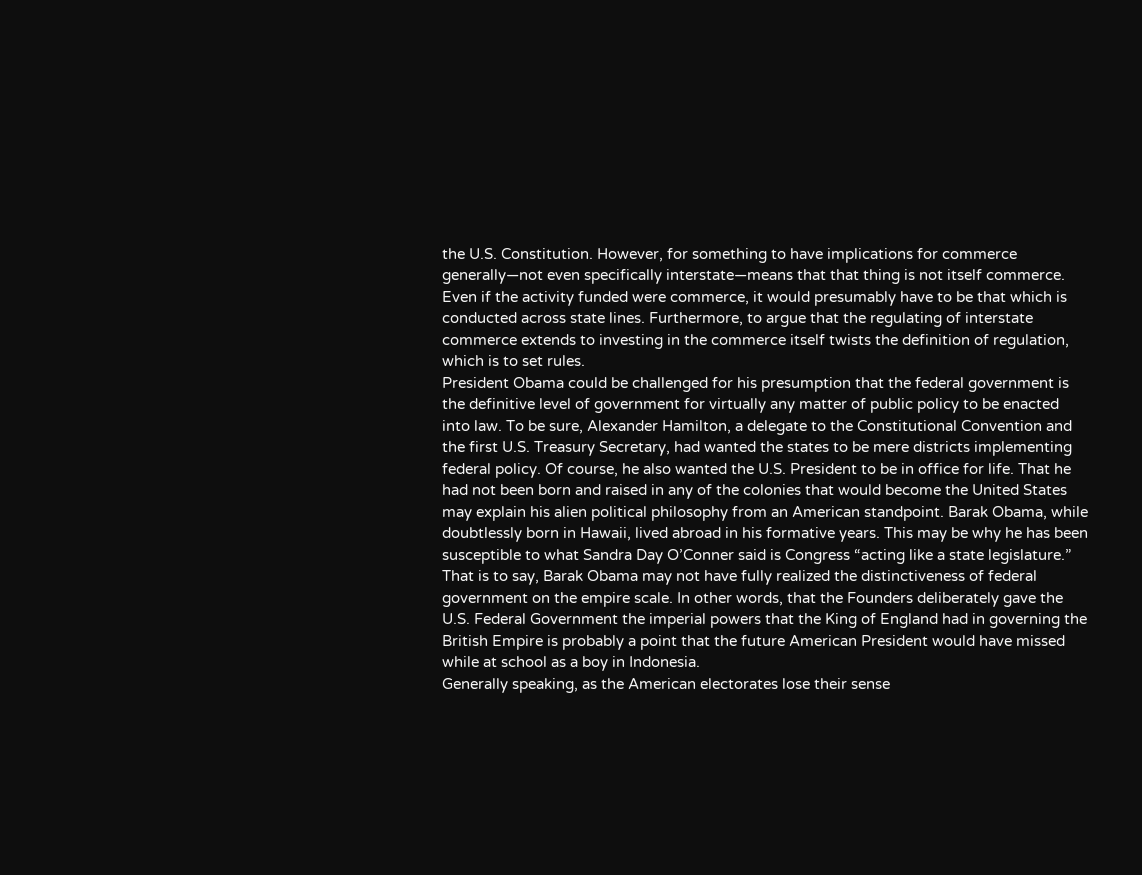the U.S. Constitution. However, for something to have implications for commerce generally—not even specifically interstate—means that that thing is not itself commerce. Even if the activity funded were commerce, it would presumably have to be that which is conducted across state lines. Furthermore, to argue that the regulating of interstate commerce extends to investing in the commerce itself twists the definition of regulation, which is to set rules.
President Obama could be challenged for his presumption that the federal government is the definitive level of government for virtually any matter of public policy to be enacted into law. To be sure, Alexander Hamilton, a delegate to the Constitutional Convention and the first U.S. Treasury Secretary, had wanted the states to be mere districts implementing federal policy. Of course, he also wanted the U.S. President to be in office for life. That he had not been born and raised in any of the colonies that would become the United States may explain his alien political philosophy from an American standpoint. Barak Obama, while doubtlessly born in Hawaii, lived abroad in his formative years. This may be why he has been susceptible to what Sandra Day O’Conner said is Congress “acting like a state legislature.” That is to say, Barak Obama may not have fully realized the distinctiveness of federal government on the empire scale. In other words, that the Founders deliberately gave the U.S. Federal Government the imperial powers that the King of England had in governing the British Empire is probably a point that the future American President would have missed while at school as a boy in Indonesia.
Generally speaking, as the American electorates lose their sense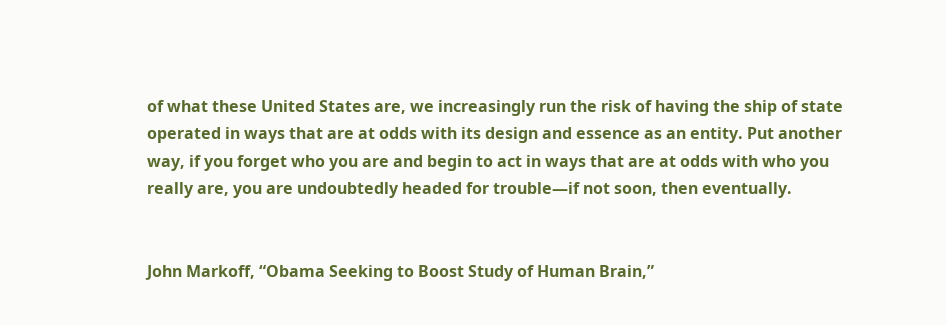of what these United States are, we increasingly run the risk of having the ship of state operated in ways that are at odds with its design and essence as an entity. Put another way, if you forget who you are and begin to act in ways that are at odds with who you really are, you are undoubtedly headed for trouble—if not soon, then eventually.


John Markoff, “Obama Seeking to Boost Study of Human Brain,”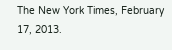The New York Times, February 17, 2013.